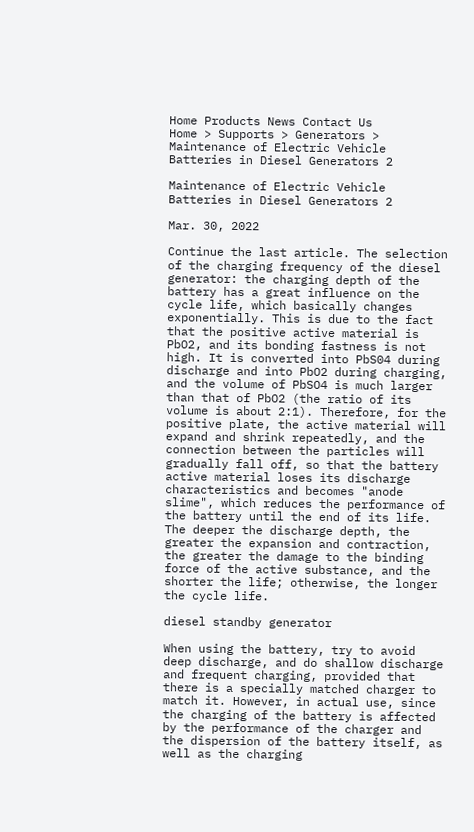Home Products News Contact Us
Home > Supports > Generators > Maintenance of Electric Vehicle Batteries in Diesel Generators 2

Maintenance of Electric Vehicle Batteries in Diesel Generators 2

Mar. 30, 2022

Continue the last article. The selection of the charging frequency of the diesel generator: the charging depth of the battery has a great influence on the cycle life, which basically changes exponentially. This is due to the fact that the positive active material is PbO2, and its bonding fastness is not high. It is converted into PbS04 during discharge and into PbO2 during charging, and the volume of PbSO4 is much larger than that of PbO2 (the ratio of its volume is about 2:1). Therefore, for the positive plate, the active material will expand and shrink repeatedly, and the connection between the particles will gradually fall off, so that the battery active material loses its discharge characteristics and becomes "anode slime", which reduces the performance of the battery until the end of its life. The deeper the discharge depth, the greater the expansion and contraction, the greater the damage to the binding force of the active substance, and the shorter the life; otherwise, the longer the cycle life.

diesel standby generator

When using the battery, try to avoid deep discharge, and do shallow discharge and frequent charging, provided that there is a specially matched charger to match it. However, in actual use, since the charging of the battery is affected by the performance of the charger and the dispersion of the battery itself, as well as the charging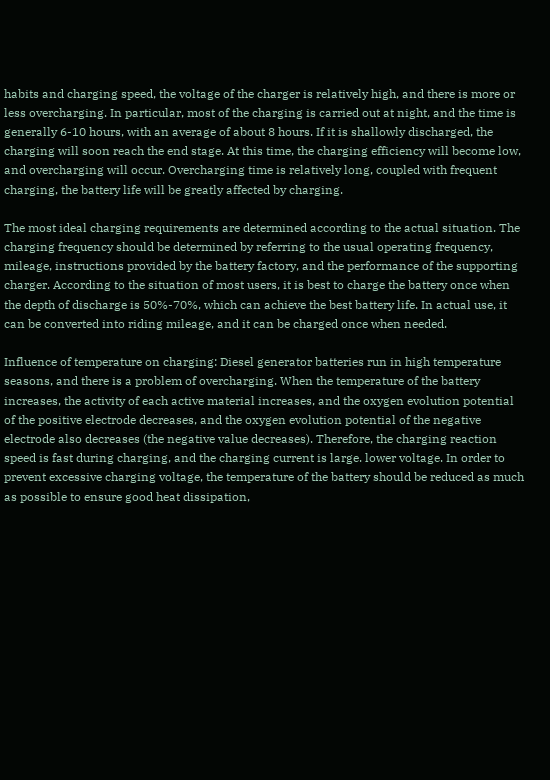habits and charging speed, the voltage of the charger is relatively high, and there is more or less overcharging. In particular, most of the charging is carried out at night, and the time is generally 6-10 hours, with an average of about 8 hours. If it is shallowly discharged, the charging will soon reach the end stage. At this time, the charging efficiency will become low, and overcharging will occur. Overcharging time is relatively long, coupled with frequent charging, the battery life will be greatly affected by charging.

The most ideal charging requirements are determined according to the actual situation. The charging frequency should be determined by referring to the usual operating frequency, mileage, instructions provided by the battery factory, and the performance of the supporting charger. According to the situation of most users, it is best to charge the battery once when the depth of discharge is 50%-70%, which can achieve the best battery life. In actual use, it can be converted into riding mileage, and it can be charged once when needed.

Influence of temperature on charging: Diesel generator batteries run in high temperature seasons, and there is a problem of overcharging. When the temperature of the battery increases, the activity of each active material increases, and the oxygen evolution potential of the positive electrode decreases, and the oxygen evolution potential of the negative electrode also decreases (the negative value decreases). Therefore, the charging reaction speed is fast during charging, and the charging current is large. lower voltage. In order to prevent excessive charging voltage, the temperature of the battery should be reduced as much as possible to ensure good heat dissipation,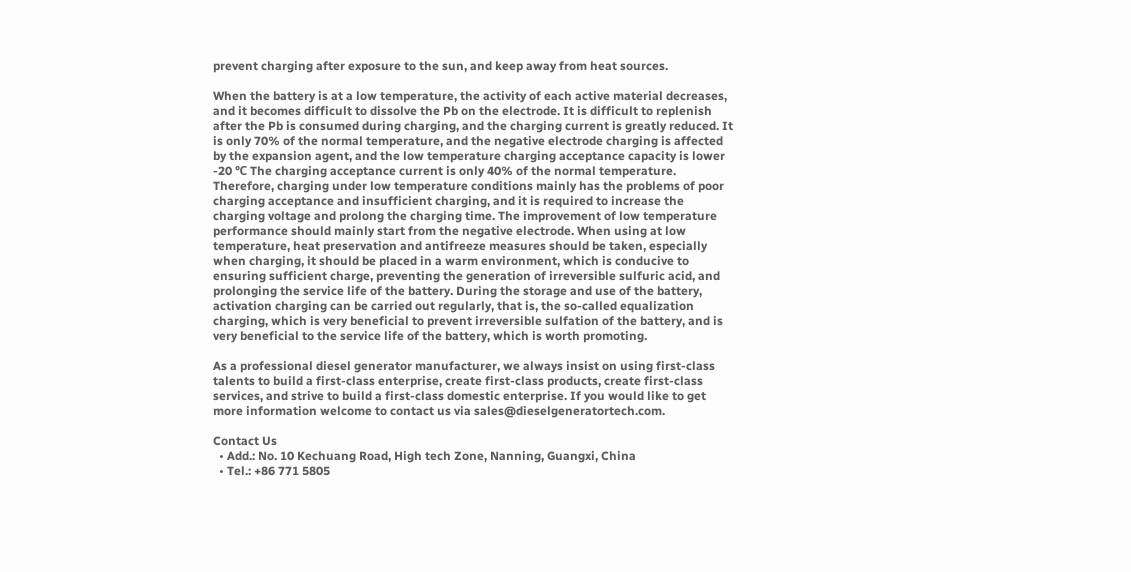prevent charging after exposure to the sun, and keep away from heat sources.

When the battery is at a low temperature, the activity of each active material decreases, and it becomes difficult to dissolve the Pb on the electrode. It is difficult to replenish after the Pb is consumed during charging, and the charging current is greatly reduced. It is only 70% of the normal temperature, and the negative electrode charging is affected by the expansion agent, and the low temperature charging acceptance capacity is lower -20 ℃ The charging acceptance current is only 40% of the normal temperature. Therefore, charging under low temperature conditions mainly has the problems of poor charging acceptance and insufficient charging, and it is required to increase the charging voltage and prolong the charging time. The improvement of low temperature performance should mainly start from the negative electrode. When using at low temperature, heat preservation and antifreeze measures should be taken, especially when charging, it should be placed in a warm environment, which is conducive to ensuring sufficient charge, preventing the generation of irreversible sulfuric acid, and prolonging the service life of the battery. During the storage and use of the battery, activation charging can be carried out regularly, that is, the so-called equalization charging, which is very beneficial to prevent irreversible sulfation of the battery, and is very beneficial to the service life of the battery, which is worth promoting.

As a professional diesel generator manufacturer, we always insist on using first-class talents to build a first-class enterprise, create first-class products, create first-class services, and strive to build a first-class domestic enterprise. If you would like to get more information welcome to contact us via sales@dieselgeneratortech.com.

Contact Us
  • Add.: No. 10 Kechuang Road, High tech Zone, Nanning, Guangxi, China
  • Tel.: +86 771 5805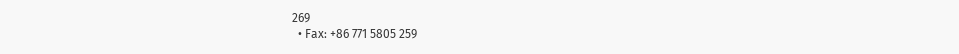269
  • Fax: +86 771 5805 259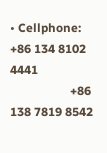• Cellphone: +86 134 8102 4441
                    +86 138 7819 8542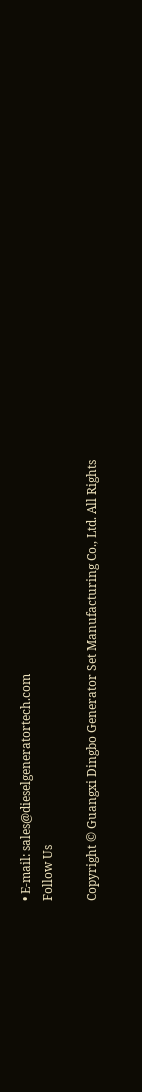• E-mail: sales@dieselgeneratortech.com
Follow Us

Copyright © Guangxi Dingbo Generator Set Manufacturing Co., Ltd. All Rights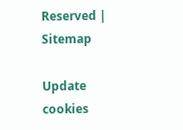Reserved | Sitemap

Update cookies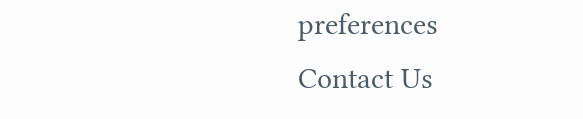preferences
Contact Us